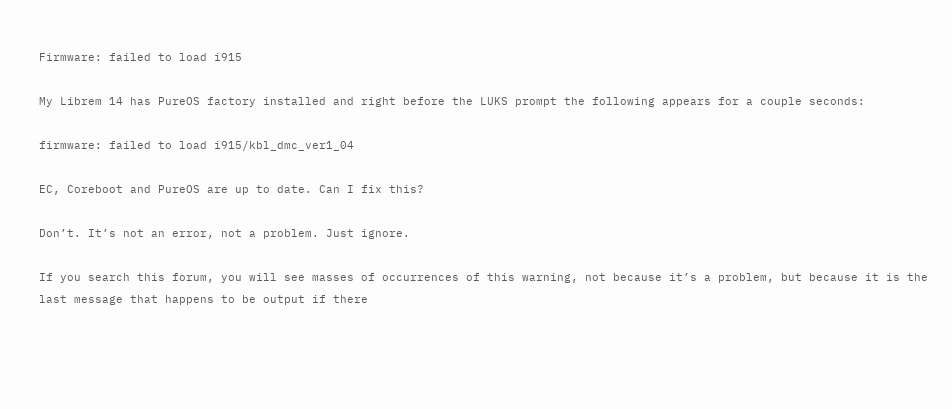Firmware: failed to load i915

My Librem 14 has PureOS factory installed and right before the LUKS prompt the following appears for a couple seconds:

firmware: failed to load i915/kbl_dmc_ver1_04

EC, Coreboot and PureOS are up to date. Can I fix this?

Don’t. It’s not an error, not a problem. Just ignore.

If you search this forum, you will see masses of occurrences of this warning, not because it’s a problem, but because it is the last message that happens to be output if there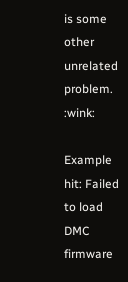is some other unrelated problem. :wink:

Example hit: Failed to load DMC firmware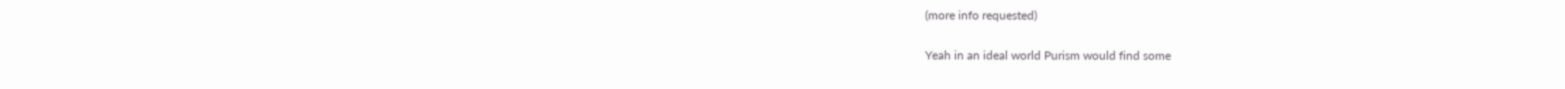(more info requested)

Yeah in an ideal world Purism would find some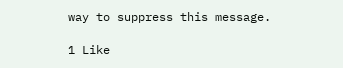way to suppress this message.

1 Like